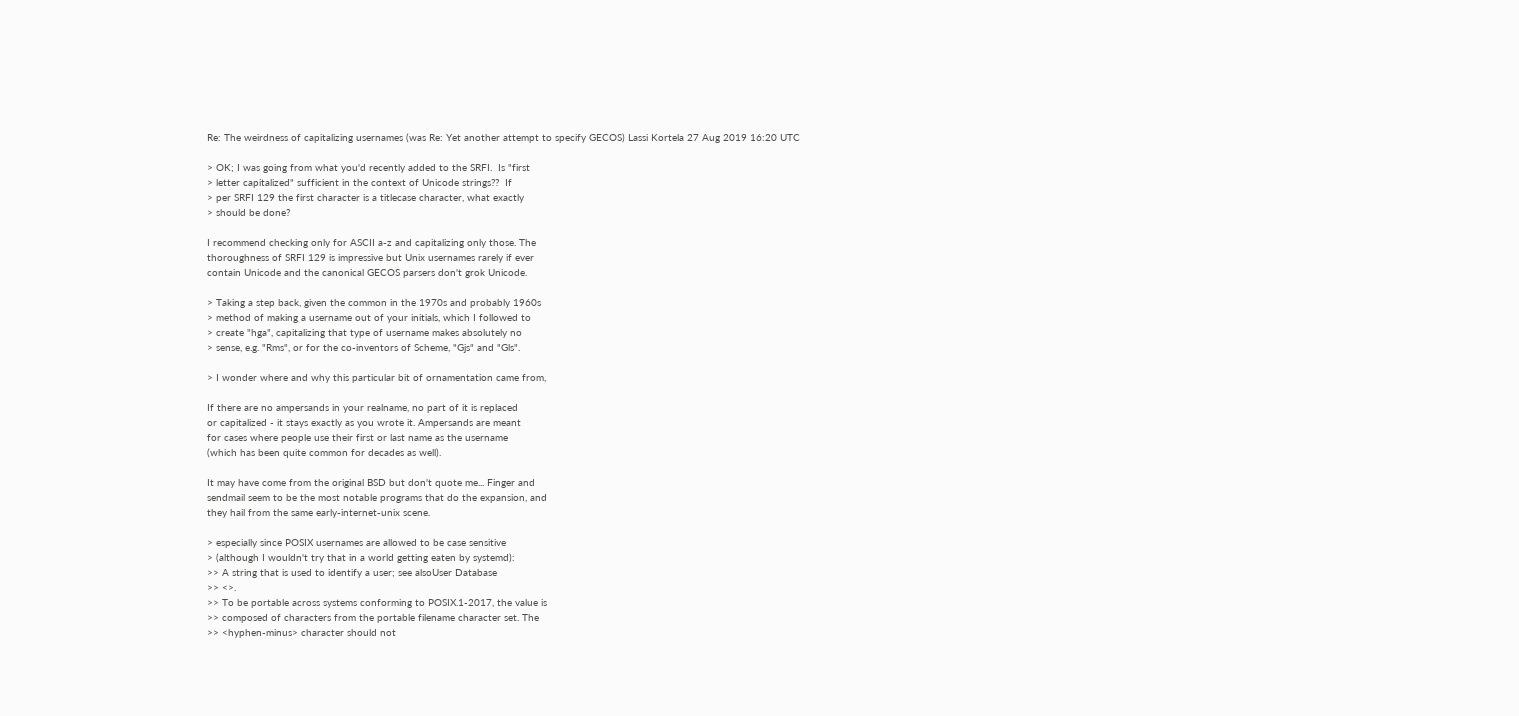Re: The weirdness of capitalizing usernames (was Re: Yet another attempt to specify GECOS) Lassi Kortela 27 Aug 2019 16:20 UTC

> OK; I was going from what you'd recently added to the SRFI.  Is "first
> letter capitalized" sufficient in the context of Unicode strings??  If
> per SRFI 129 the first character is a titlecase character, what exactly
> should be done?

I recommend checking only for ASCII a-z and capitalizing only those. The
thoroughness of SRFI 129 is impressive but Unix usernames rarely if ever
contain Unicode and the canonical GECOS parsers don't grok Unicode.

> Taking a step back, given the common in the 1970s and probably 1960s
> method of making a username out of your initials, which I followed to
> create "hga", capitalizing that type of username makes absolutely no
> sense, e.g. "Rms", or for the co-inventors of Scheme, "Gjs" and "Gls".

> I wonder where and why this particular bit of ornamentation came from,

If there are no ampersands in your realname, no part of it is replaced
or capitalized - it stays exactly as you wrote it. Ampersands are meant
for cases where people use their first or last name as the username
(which has been quite common for decades as well).

It may have come from the original BSD but don't quote me... Finger and
sendmail seem to be the most notable programs that do the expansion, and
they hail from the same early-internet-unix scene.

> especially since POSIX usernames are allowed to be case sensitive
> (although I wouldn't try that in a world getting eaten by systemd):
>> A string that is used to identify a user; see alsoUser Database
>> <>.
>> To be portable across systems conforming to POSIX.1-2017, the value is
>> composed of characters from the portable filename character set. The
>> <hyphen-minus> character should not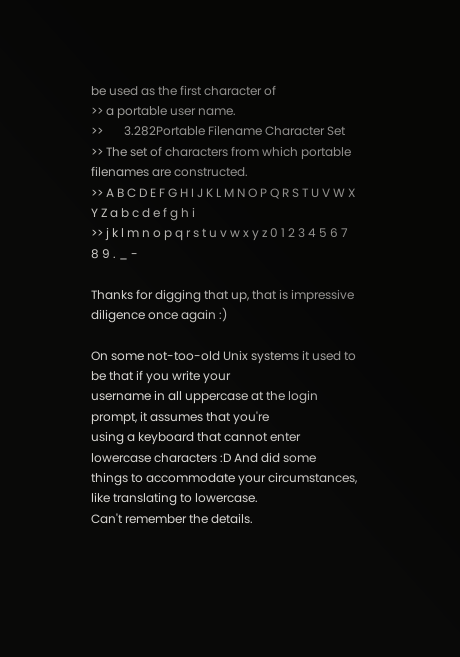be used as the first character of
>> a portable user name.
>>       3.282Portable Filename Character Set
>> The set of characters from which portable filenames are constructed.
>> A B C D E F G H I J K L M N O P Q R S T U V W X Y Z a b c d e f g h i
>> j k l m n o p q r s t u v w x y z 0 1 2 3 4 5 6 7 8 9 . _ -

Thanks for digging that up, that is impressive diligence once again :)

On some not-too-old Unix systems it used to be that if you write your
username in all uppercase at the login prompt, it assumes that you're
using a keyboard that cannot enter lowercase characters :D And did some
things to accommodate your circumstances, like translating to lowercase.
Can't remember the details.